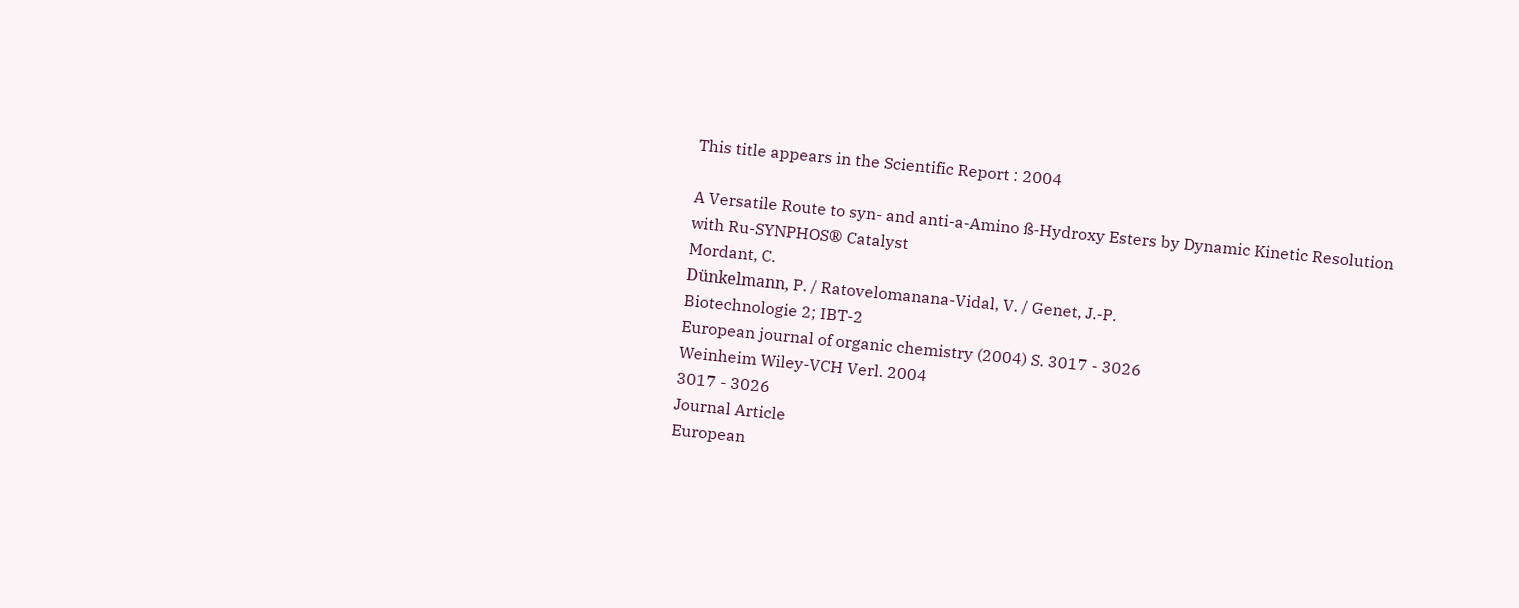This title appears in the Scientific Report : 2004

A Versatile Route to syn- and anti-a-Amino ß-Hydroxy Esters by Dynamic Kinetic Resolution with Ru-SYNPHOS® Catalyst
Mordant, C.
Dünkelmann, P. / Ratovelomanana-Vidal, V. / Genet, J.-P.
Biotechnologie 2; IBT-2
European journal of organic chemistry (2004) S. 3017 - 3026
Weinheim Wiley-VCH Verl. 2004
3017 - 3026
Journal Article
European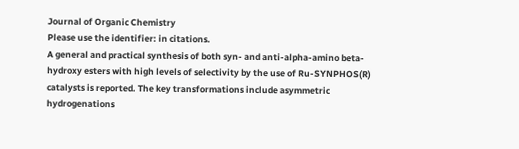Journal of Organic Chemistry
Please use the identifier: in citations.
A general and practical synthesis of both syn- and anti-alpha-amino beta-hydroxy esters with high levels of selectivity by the use of Ru-SYNPHOS(R) catalysts is reported. The key transformations include asymmetric hydrogenations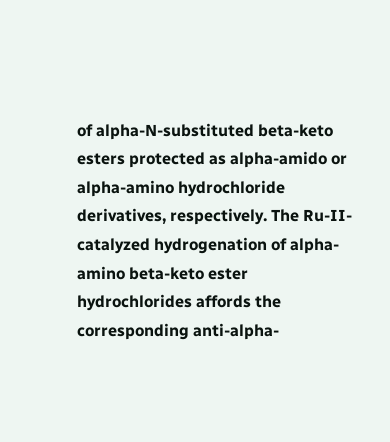of alpha-N-substituted beta-keto esters protected as alpha-amido or alpha-amino hydrochloride derivatives, respectively. The Ru-II-catalyzed hydrogenation of alpha-amino beta-keto ester hydrochlorides affords the corresponding anti-alpha-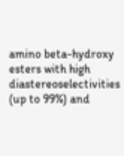amino beta-hydroxy esters with high diastereoselectivities (up to 99%) and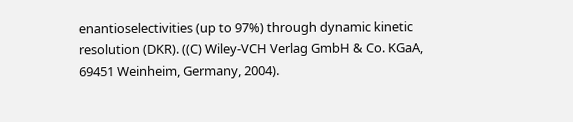enantioselectivities (up to 97%) through dynamic kinetic resolution (DKR). ((C) Wiley-VCH Verlag GmbH & Co. KGaA, 69451 Weinheim, Germany, 2004).